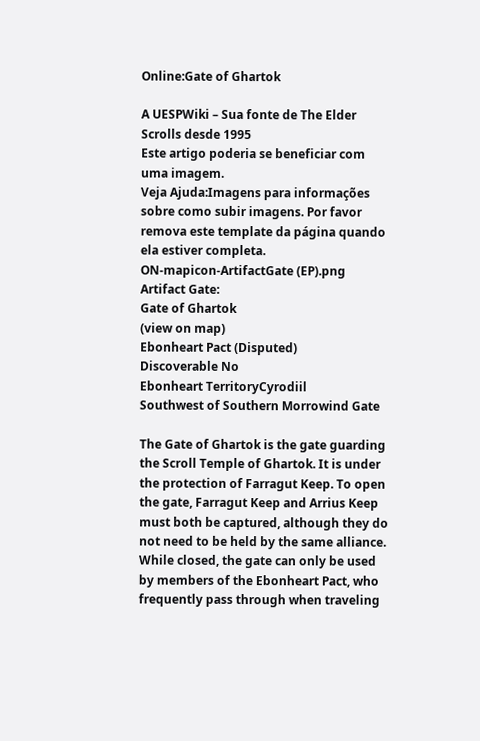Online:Gate of Ghartok

A UESPWiki – Sua fonte de The Elder Scrolls desde 1995
Este artigo poderia se beneficiar com uma imagem.
Veja Ajuda:Imagens para informações sobre como subir imagens. Por favor remova este template da página quando ela estiver completa.
ON-mapicon-ArtifactGate (EP).png
Artifact Gate:
Gate of Ghartok
(view on map)
Ebonheart Pact (Disputed)
Discoverable No
Ebonheart TerritoryCyrodiil
Southwest of Southern Morrowind Gate

The Gate of Ghartok is the gate guarding the Scroll Temple of Ghartok. It is under the protection of Farragut Keep. To open the gate, Farragut Keep and Arrius Keep must both be captured, although they do not need to be held by the same alliance. While closed, the gate can only be used by members of the Ebonheart Pact, who frequently pass through when traveling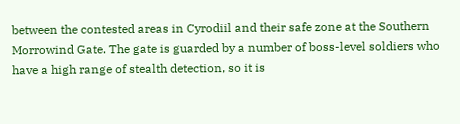between the contested areas in Cyrodiil and their safe zone at the Southern Morrowind Gate. The gate is guarded by a number of boss-level soldiers who have a high range of stealth detection, so it is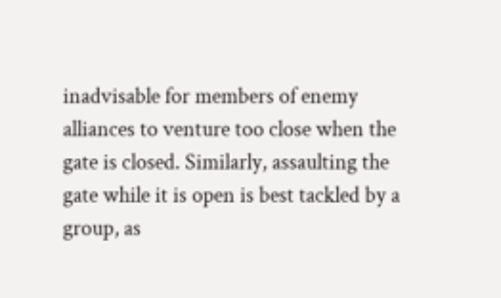inadvisable for members of enemy alliances to venture too close when the gate is closed. Similarly, assaulting the gate while it is open is best tackled by a group, as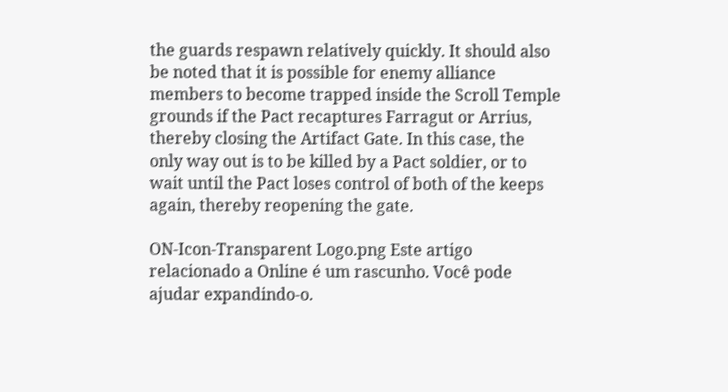the guards respawn relatively quickly. It should also be noted that it is possible for enemy alliance members to become trapped inside the Scroll Temple grounds if the Pact recaptures Farragut or Arrius, thereby closing the Artifact Gate. In this case, the only way out is to be killed by a Pact soldier, or to wait until the Pact loses control of both of the keeps again, thereby reopening the gate.

ON-Icon-Transparent Logo.png Este artigo relacionado a Online é um rascunho. Você pode ajudar expandindo-o.